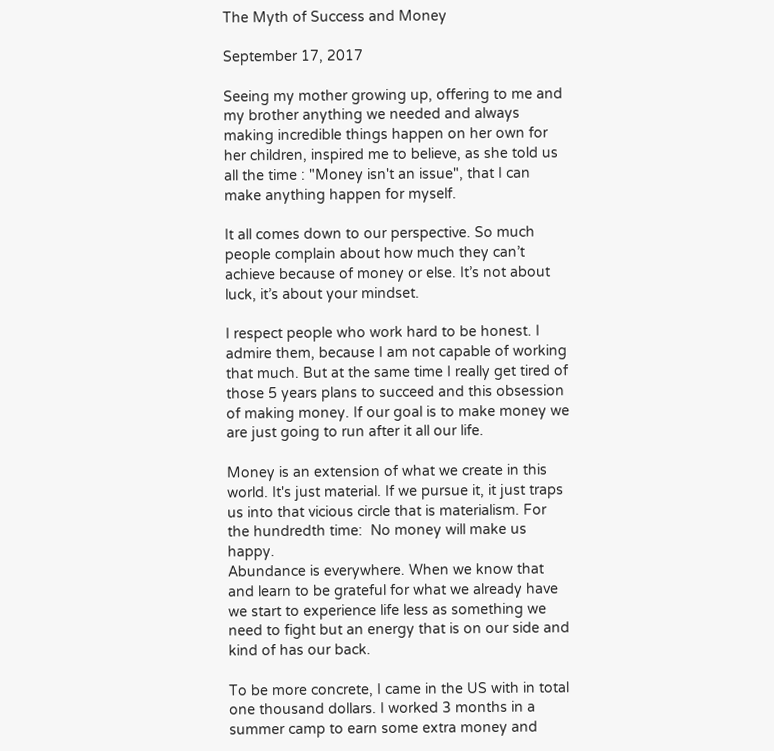The Myth of Success and Money

September 17, 2017

Seeing my mother growing up, offering to me and my brother anything we needed and always making incredible things happen on her own for her children, inspired me to believe, as she told us all the time : "Money isn't an issue", that I can make anything happen for myself.

It all comes down to our perspective. So much people complain about how much they can’t achieve because of money or else. It’s not about luck, it’s about your mindset.

I respect people who work hard to be honest. I admire them, because I am not capable of working that much. But at the same time I really get tired of those 5 years plans to succeed and this obsession of making money. If our goal is to make money we are just going to run after it all our life.

Money is an extension of what we create in this world. It's just material. If we pursue it, it just traps us into that vicious circle that is materialism. For the hundredth time:  No money will make us happy.
Abundance is everywhere. When we know that and learn to be grateful for what we already have we start to experience life less as something we need to fight but an energy that is on our side and kind of has our back.

To be more concrete, I came in the US with in total one thousand dollars. I worked 3 months in a summer camp to earn some extra money and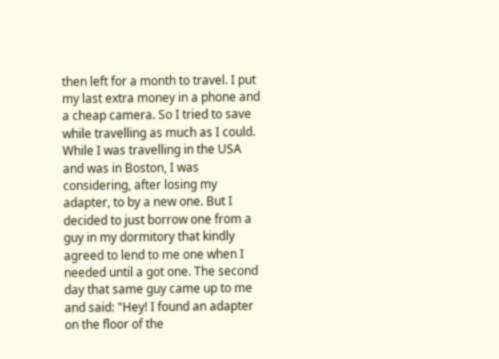then left for a month to travel. I put my last extra money in a phone and a cheap camera. So I tried to save while travelling as much as I could.
While I was travelling in the USA and was in Boston, I was considering, after losing my adapter, to by a new one. But I decided to just borrow one from a guy in my dormitory that kindly agreed to lend to me one when I needed until a got one. The second day that same guy came up to me and said: "Hey! I found an adapter on the floor of the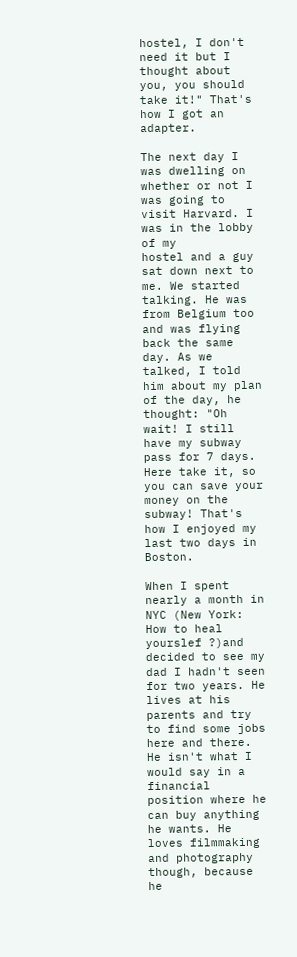hostel, I don't need it but I thought about you, you should take it!" That's how I got an adapter.

The next day I was dwelling on whether or not I was going to visit Harvard. I was in the lobby of my
hostel and a guy sat down next to me. We started talking. He was from Belgium too and was flying back the same day. As we talked, I told him about my plan of the day, he thought: "Oh wait! I still have my subway pass for 7 days. Here take it, so you can save your money on the subway! That's how I enjoyed my last two days in Boston.

When I spent nearly a month in NYC (New York: How to heal yourslef ?)and decided to see my dad I hadn't seen for two years. He lives at his parents and try to find some jobs here and there. He isn't what I would say in a financial position where he can buy anything he wants. He loves filmmaking and photography though, because he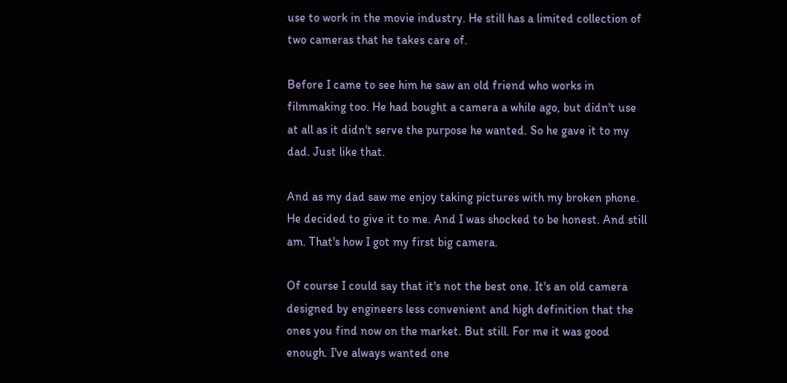use to work in the movie industry. He still has a limited collection of two cameras that he takes care of.

Before I came to see him he saw an old friend who works in filmmaking too. He had bought a camera a while ago, but didn't use at all as it didn't serve the purpose he wanted. So he gave it to my dad. Just like that.

And as my dad saw me enjoy taking pictures with my broken phone. He decided to give it to me. And I was shocked to be honest. And still am. That's how I got my first big camera.

Of course I could say that it's not the best one. It's an old camera designed by engineers less convenient and high definition that the ones you find now on the market. But still. For me it was good enough. I've always wanted one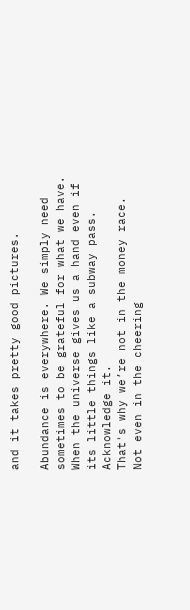and it takes pretty good pictures.

Abundance is everywhere. We simply need sometimes to be grateful for what we have. When the universe gives us a hand even if its little things like a subway pass. Acknowledge it.
That's why we’re not in the money race. Not even in the cheering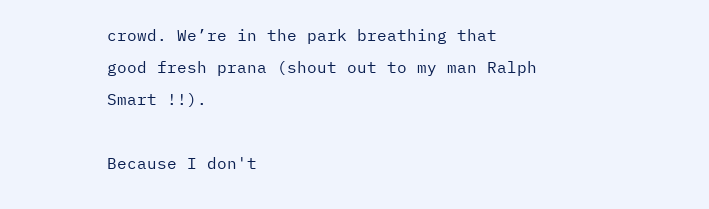crowd. We’re in the park breathing that good fresh prana (shout out to my man Ralph Smart !!).

Because I don't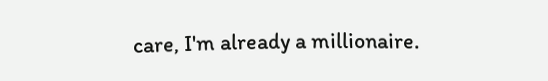care, I'm already a millionaire.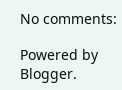No comments:

Powered by Blogger.